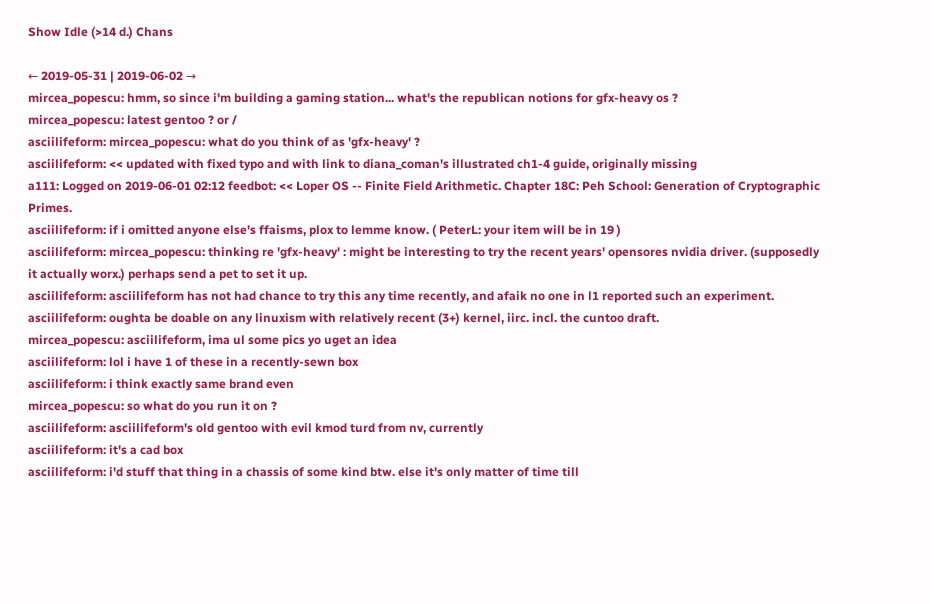Show Idle (>14 d.) Chans

← 2019-05-31 | 2019-06-02 →
mircea_popescu: hmm, so since i'm building a gaming station... what's the republican notions for gfx-heavy os ?
mircea_popescu: latest gentoo ? or /
asciilifeform: mircea_popescu: what do you think of as 'gfx-heavy' ?
asciilifeform: << updated with fixed typo and with link to diana_coman's illustrated ch1-4 guide, originally missing
a111: Logged on 2019-06-01 02:12 feedbot: << Loper OS -- Finite Field Arithmetic. Chapter 18C: Peh School: Generation of Cryptographic Primes.
asciilifeform: if i omitted anyone else's ffaisms, plox to lemme know. ( PeterL: your item will be in 19 )
asciilifeform: mircea_popescu: thinking re 'gfx-heavy' : might be interesting to try the recent years' opensores nvidia driver. (supposedly it actually worx.) perhaps send a pet to set it up.
asciilifeform: asciilifeform has not had chance to try this any time recently, and afaik no one in l1 reported such an experiment.
asciilifeform: oughta be doable on any linuxism with relatively recent (3+) kernel, iirc. incl. the cuntoo draft.
mircea_popescu: asciilifeform, ima ul some pics yo uget an idea
asciilifeform: lol i have 1 of these in a recently-sewn box
asciilifeform: i think exactly same brand even
mircea_popescu: so what do you run it on ?
asciilifeform: asciilifeform's old gentoo with evil kmod turd from nv, currently
asciilifeform: it's a cad box
asciilifeform: i'd stuff that thing in a chassis of some kind btw. else it's only matter of time till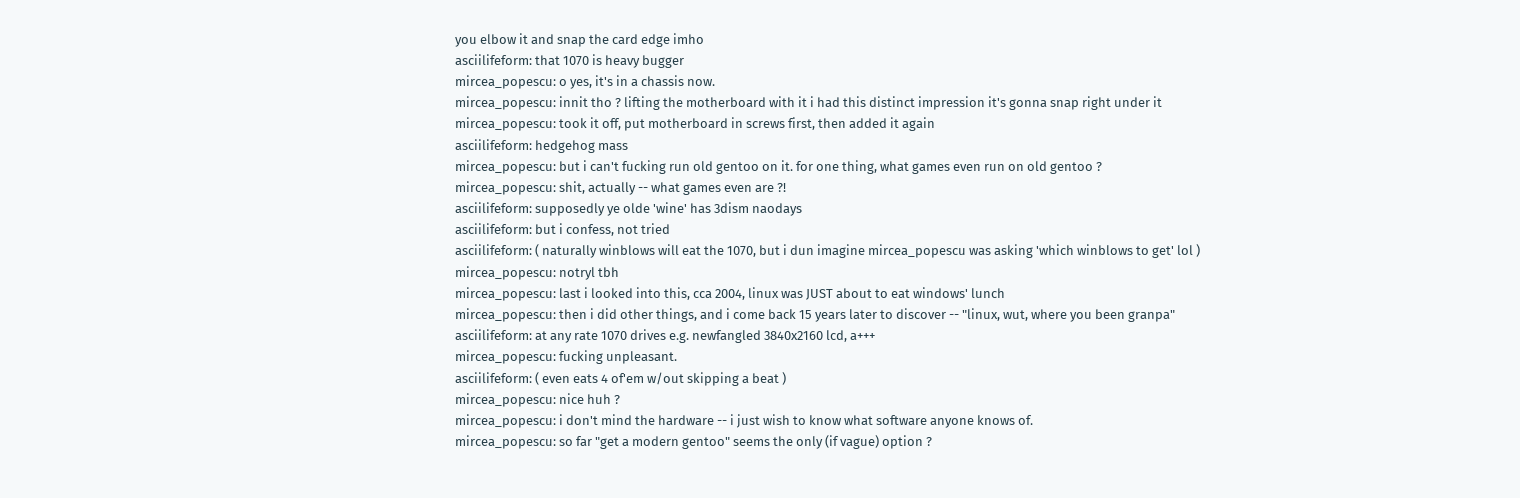you elbow it and snap the card edge imho
asciilifeform: that 1070 is heavy bugger
mircea_popescu: o yes, it's in a chassis now.
mircea_popescu: innit tho ? lifting the motherboard with it i had this distinct impression it's gonna snap right under it
mircea_popescu: took it off, put motherboard in screws first, then added it again
asciilifeform: hedgehog mass
mircea_popescu: but i can't fucking run old gentoo on it. for one thing, what games even run on old gentoo ?
mircea_popescu: shit, actually -- what games even are ?!
asciilifeform: supposedly ye olde 'wine' has 3dism naodays
asciilifeform: but i confess, not tried
asciilifeform: ( naturally winblows will eat the 1070, but i dun imagine mircea_popescu was asking 'which winblows to get' lol )
mircea_popescu: notryl tbh
mircea_popescu: last i looked into this, cca 2004, linux was JUST about to eat windows' lunch
mircea_popescu: then i did other things, and i come back 15 years later to discover -- "linux, wut, where you been granpa"
asciilifeform: at any rate 1070 drives e.g. newfangled 3840x2160 lcd, a+++
mircea_popescu: fucking unpleasant.
asciilifeform: ( even eats 4 of'em w/out skipping a beat )
mircea_popescu: nice huh ?
mircea_popescu: i don't mind the hardware -- i just wish to know what software anyone knows of.
mircea_popescu: so far "get a modern gentoo" seems the only (if vague) option ?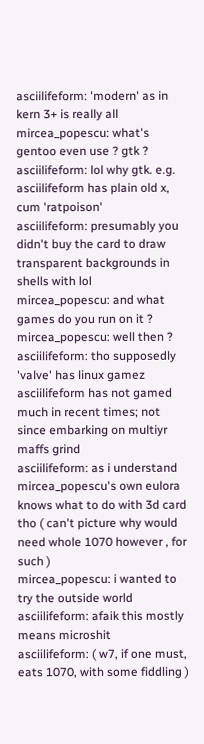asciilifeform: 'modern' as in kern 3+ is really all
mircea_popescu: what's gentoo even use ? gtk ?
asciilifeform: lol why gtk. e.g. asciilifeform has plain old x, cum 'ratpoison'
asciilifeform: presumably you didn't buy the card to draw transparent backgrounds in shells with lol
mircea_popescu: and what games do you run on it ?
mircea_popescu: well then ?
asciilifeform: tho supposedly 'valve' has linux gamez
asciilifeform has not gamed much in recent times; not since embarking on multiyr maffs grind
asciilifeform: as i understand mircea_popescu's own eulora knows what to do with 3d card tho ( can't picture why would need whole 1070 however , for such )
mircea_popescu: i wanted to try the outside world
asciilifeform: afaik this mostly means microshit
asciilifeform: ( w7, if one must, eats 1070, with some fiddling )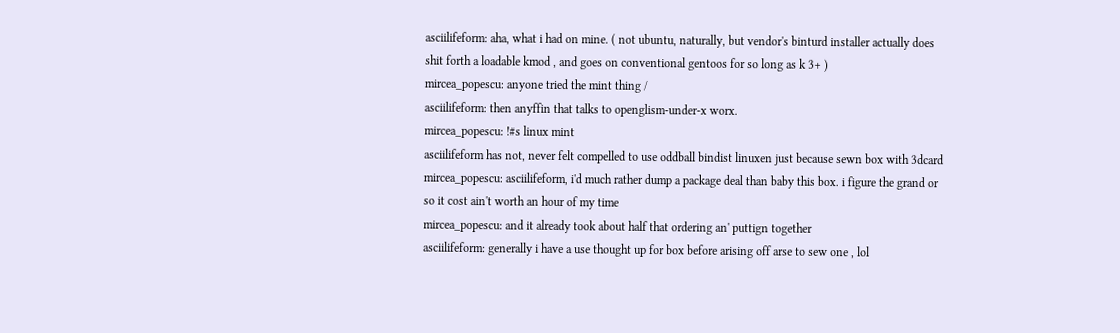asciilifeform: aha, what i had on mine. ( not ubuntu, naturally, but vendor's binturd installer actually does shit forth a loadable kmod , and goes on conventional gentoos for so long as k 3+ )
mircea_popescu: anyone tried the mint thing /
asciilifeform: then anyffin that talks to openglism-under-x worx.
mircea_popescu: !#s linux mint
asciilifeform has not, never felt compelled to use oddball bindist linuxen just because sewn box with 3dcard
mircea_popescu: asciilifeform, i'd much rather dump a package deal than baby this box. i figure the grand or so it cost ain't worth an hour of my time
mircea_popescu: and it already took about half that ordering an' puttign together
asciilifeform: generally i have a use thought up for box before arising off arse to sew one , lol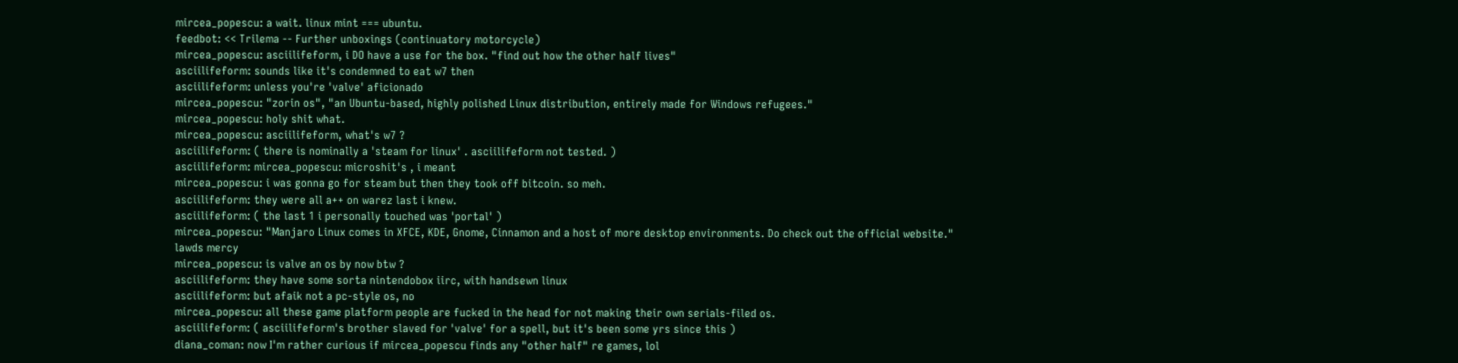mircea_popescu: a wait. linux mint === ubuntu.
feedbot: << Trilema -- Further unboxings (continuatory motorcycle)
mircea_popescu: asciilifeform, i DO have a use for the box. "find out how the other half lives"
asciilifeform: sounds like it's condemned to eat w7 then
asciilifeform: unless you're 'valve' aficionado
mircea_popescu: "zorin os", "an Ubuntu-based, highly polished Linux distribution, entirely made for Windows refugees."
mircea_popescu: holy shit what.
mircea_popescu: asciilifeform, what's w7 ?
asciilifeform: ( there is nominally a 'steam for linux' . asciilifeform not tested. )
asciilifeform: mircea_popescu: microshit's , i meant
mircea_popescu: i was gonna go for steam but then they took off bitcoin. so meh.
asciilifeform: they were all a++ on warez last i knew.
asciilifeform: ( the last 1 i personally touched was 'portal' )
mircea_popescu: "Manjaro Linux comes in XFCE, KDE, Gnome, Cinnamon and a host of more desktop environments. Do check out the official website." lawds mercy
mircea_popescu: is valve an os by now btw ?
asciilifeform: they have some sorta nintendobox iirc, with handsewn linux
asciilifeform: but afaik not a pc-style os, no
mircea_popescu: all these game platform people are fucked in the head for not making their own serials-filed os.
asciilifeform: ( asciilifeform's brother slaved for 'valve' for a spell, but it's been some yrs since this )
diana_coman: now I'm rather curious if mircea_popescu finds any "other half" re games, lol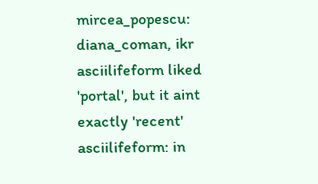mircea_popescu: diana_coman, ikr
asciilifeform liked 'portal', but it aint exactly 'recent'
asciilifeform: in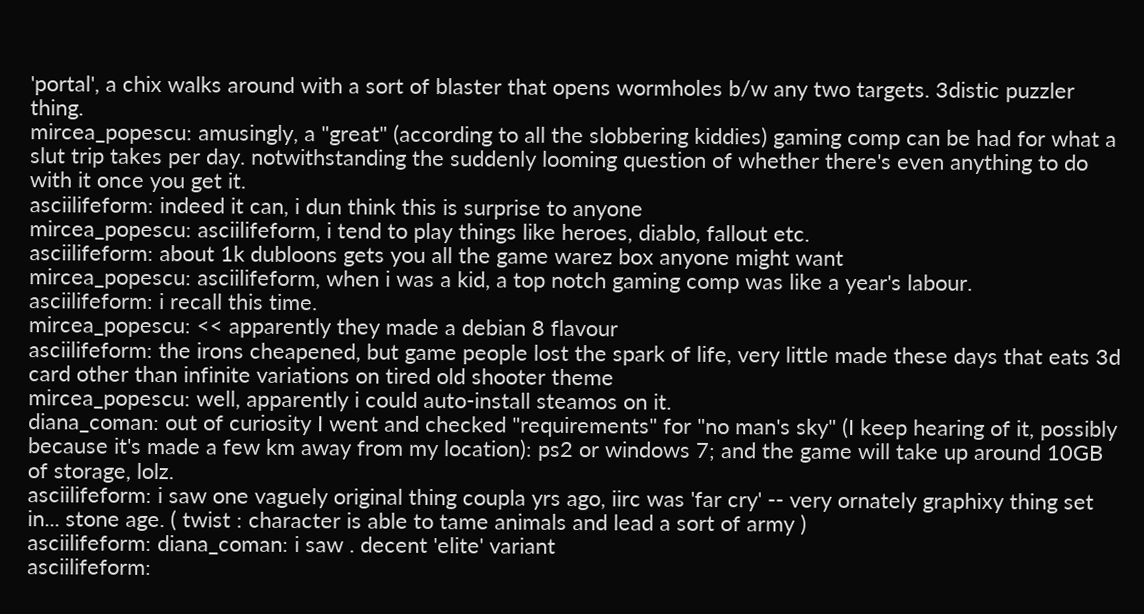'portal', a chix walks around with a sort of blaster that opens wormholes b/w any two targets. 3distic puzzler thing.
mircea_popescu: amusingly, a "great" (according to all the slobbering kiddies) gaming comp can be had for what a slut trip takes per day. notwithstanding the suddenly looming question of whether there's even anything to do with it once you get it.
asciilifeform: indeed it can, i dun think this is surprise to anyone
mircea_popescu: asciilifeform, i tend to play things like heroes, diablo, fallout etc.
asciilifeform: about 1k dubloons gets you all the game warez box anyone might want
mircea_popescu: asciilifeform, when i was a kid, a top notch gaming comp was like a year's labour.
asciilifeform: i recall this time.
mircea_popescu: << apparently they made a debian 8 flavour
asciilifeform: the irons cheapened, but game people lost the spark of life, very little made these days that eats 3d card other than infinite variations on tired old shooter theme
mircea_popescu: well, apparently i could auto-install steamos on it.
diana_coman: out of curiosity I went and checked "requirements" for "no man's sky" (I keep hearing of it, possibly because it's made a few km away from my location): ps2 or windows 7; and the game will take up around 10GB of storage, lolz.
asciilifeform: i saw one vaguely original thing coupla yrs ago, iirc was 'far cry' -- very ornately graphixy thing set in... stone age. ( twist : character is able to tame animals and lead a sort of army )
asciilifeform: diana_coman: i saw . decent 'elite' variant
asciilifeform: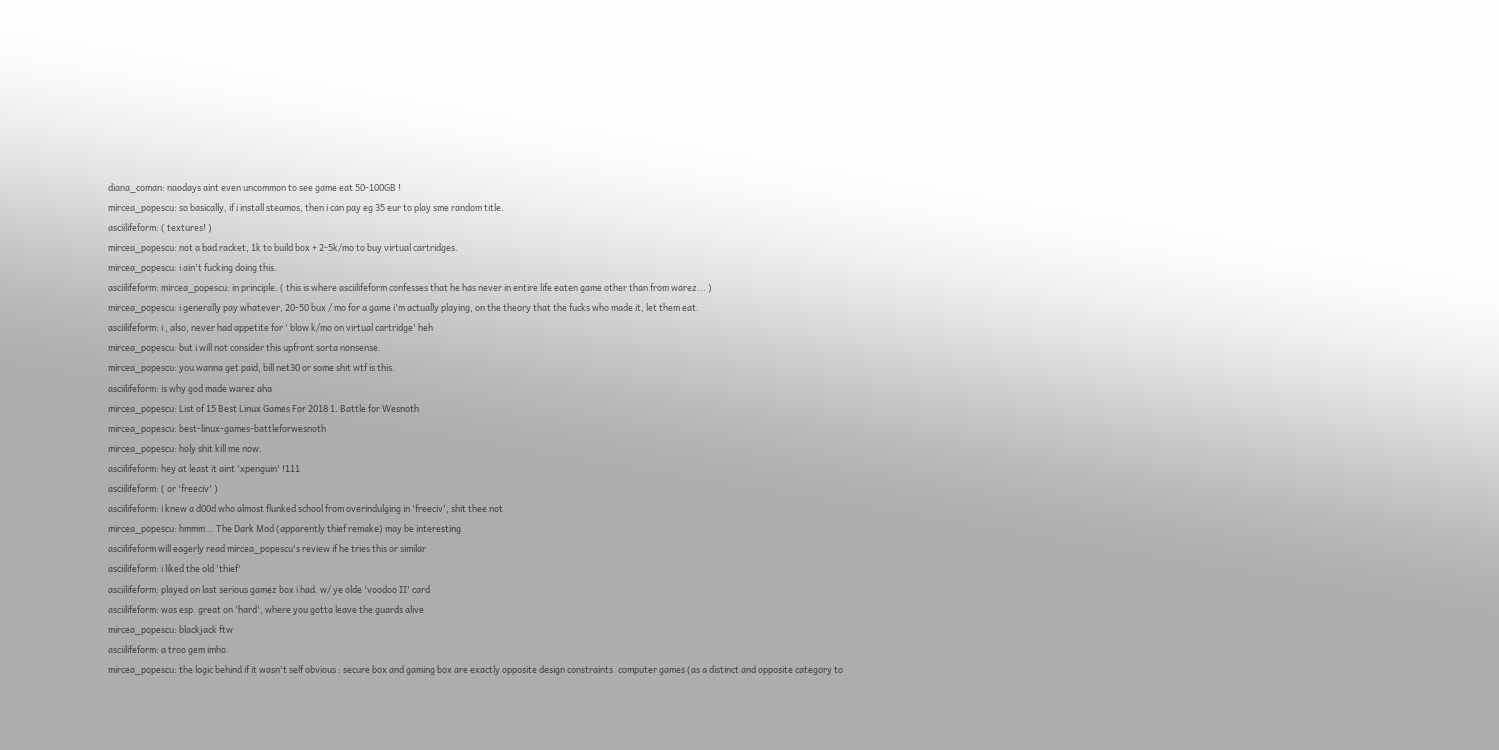diana_coman: naodays aint even uncommon to see game eat 50-100GB !
mircea_popescu: so basically, if i install steamos, then i can pay eg 35 eur to play sme random title.
asciilifeform: ( textures! )
mircea_popescu: not a bad racket, 1k to build box + 2-5k/mo to buy virtual cartridges.
mircea_popescu: i ain't fucking doing this.
asciilifeform: mircea_popescu: in principle. ( this is where asciilifeform confesses that he has never in entire life eaten game other than from warez... )
mircea_popescu: i generally pay whatever, 20-50 bux / mo for a game i'm actually playing, on the theory that the fucks who made it, let them eat.
asciilifeform: i , also, never had appetite for ' blow k/mo on virtual cartridge' heh
mircea_popescu: but i will not consider this upfront sorta nonsense.
mircea_popescu: you wanna get paid, bill net30 or some shit wtf is this.
asciilifeform: is why god made warez aha
mircea_popescu: List of 15 Best Linux Games For 2018 1. Battle for Wesnoth
mircea_popescu: best-linux-games-battleforwesnoth
mircea_popescu: holy shit kill me now.
asciilifeform: hey at least it aint 'xpenguin' !111
asciilifeform: ( or 'freeciv' )
asciilifeform: i knew a d00d who almost flunked school from overindulging in 'freeciv', shit thee not
mircea_popescu: hmmm... The Dark Mod (apparently thief remake) may be interesting
asciilifeform will eagerly read mircea_popescu's review if he tries this or similar
asciilifeform: i liked the old 'thief'
asciilifeform: played on last serious gamez box i had. w/ ye olde 'voodoo II' card
asciilifeform: was esp. great on 'hard', where you gotta leave the guards alive
mircea_popescu: blackjack ftw
asciilifeform: a troo gem imho.
mircea_popescu: the logic behind if it wasn't self obvious : secure box and gaming box are exactly opposite design constraints. computer games (as a distinct and opposite category to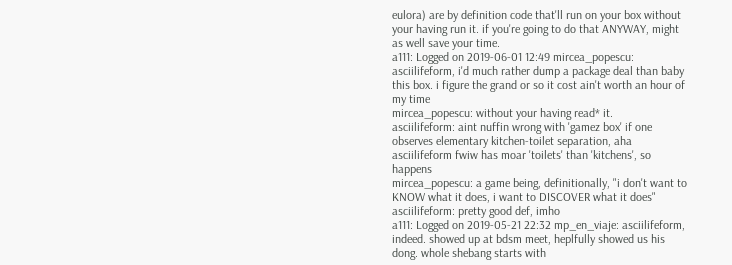eulora) are by definition code that'll run on your box without your having run it. if you're going to do that ANYWAY, might as well save your time.
a111: Logged on 2019-06-01 12:49 mircea_popescu: asciilifeform, i'd much rather dump a package deal than baby this box. i figure the grand or so it cost ain't worth an hour of my time
mircea_popescu: without your having read* it.
asciilifeform: aint nuffin wrong with 'gamez box' if one observes elementary kitchen-toilet separation, aha
asciilifeform fwiw has moar 'toilets' than 'kitchens', so happens
mircea_popescu: a game being, definitionally, "i don't want to KNOW what it does, i want to DISCOVER what it does"
asciilifeform: pretty good def, imho
a111: Logged on 2019-05-21 22:32 mp_en_viaje: asciilifeform, indeed. showed up at bdsm meet, heplfully showed us his dong. whole shebang starts with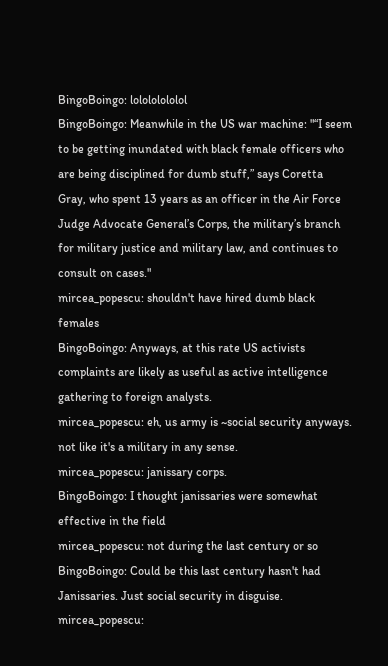BingoBoingo: lolololololol
BingoBoingo: Meanwhile in the US war machine: "“I seem to be getting inundated with black female officers who are being disciplined for dumb stuff,” says Coretta Gray, who spent 13 years as an officer in the Air Force Judge Advocate General’s Corps, the military’s branch for military justice and military law, and continues to consult on cases."
mircea_popescu: shouldn't have hired dumb black females
BingoBoingo: Anyways, at this rate US activists complaints are likely as useful as active intelligence gathering to foreign analysts.
mircea_popescu: eh, us army is ~social security anyways. not like it's a military in any sense.
mircea_popescu: janissary corps.
BingoBoingo: I thought janissaries were somewhat effective in the field
mircea_popescu: not during the last century or so
BingoBoingo: Could be this last century hasn't had Janissaries. Just social security in disguise.
mircea_popescu: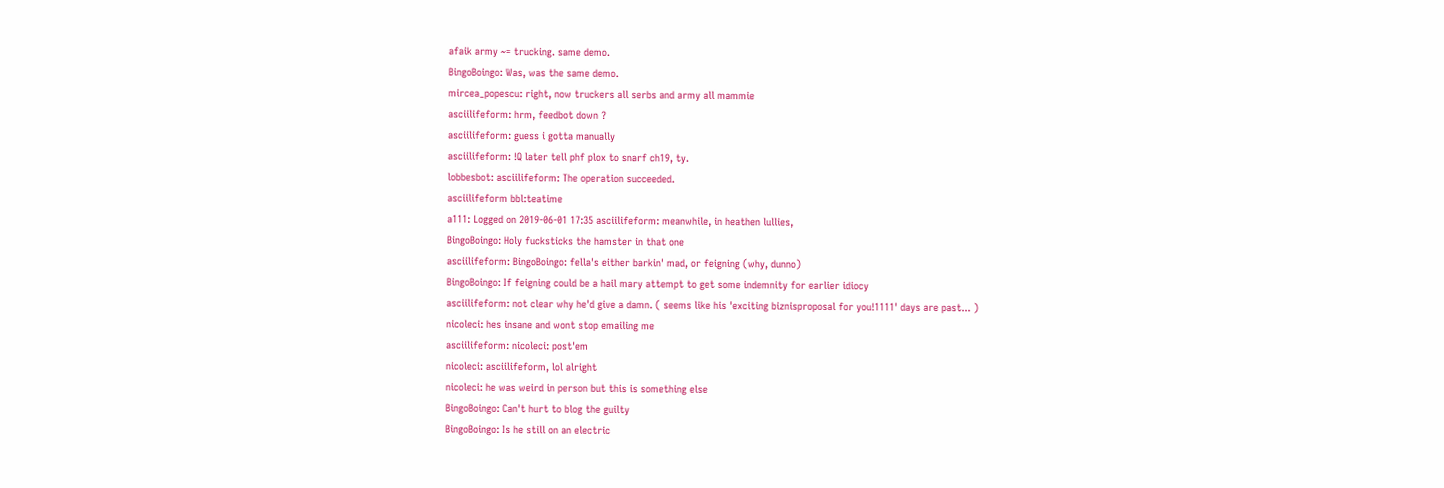afaik army ~= trucking. same demo.
BingoBoingo: Was, was the same demo.
mircea_popescu: right, now truckers all serbs and army all mammie
asciilifeform: hrm, feedbot down ?
asciilifeform: guess i gotta manually
asciilifeform: !Q later tell phf plox to snarf ch19, ty.
lobbesbot: asciilifeform: The operation succeeded.
asciilifeform bbl:teatime
a111: Logged on 2019-06-01 17:35 asciilifeform: meanwhile, in heathen lullies,
BingoBoingo: Holy fucksticks the hamster in that one
asciilifeform: BingoBoingo: fella's either barkin' mad, or feigning (why, dunno)
BingoBoingo: If feigning could be a hail mary attempt to get some indemnity for earlier idiocy
asciilifeform: not clear why he'd give a damn. ( seems like his 'exciting biznisproposal for you!1111' days are past... )
nicoleci: hes insane and wont stop emailing me
asciilifeform: nicoleci: post'em
nicoleci: asciilifeform, lol alright
nicoleci: he was weird in person but this is something else
BingoBoingo: Can't hurt to blog the guilty
BingoBoingo: Is he still on an electric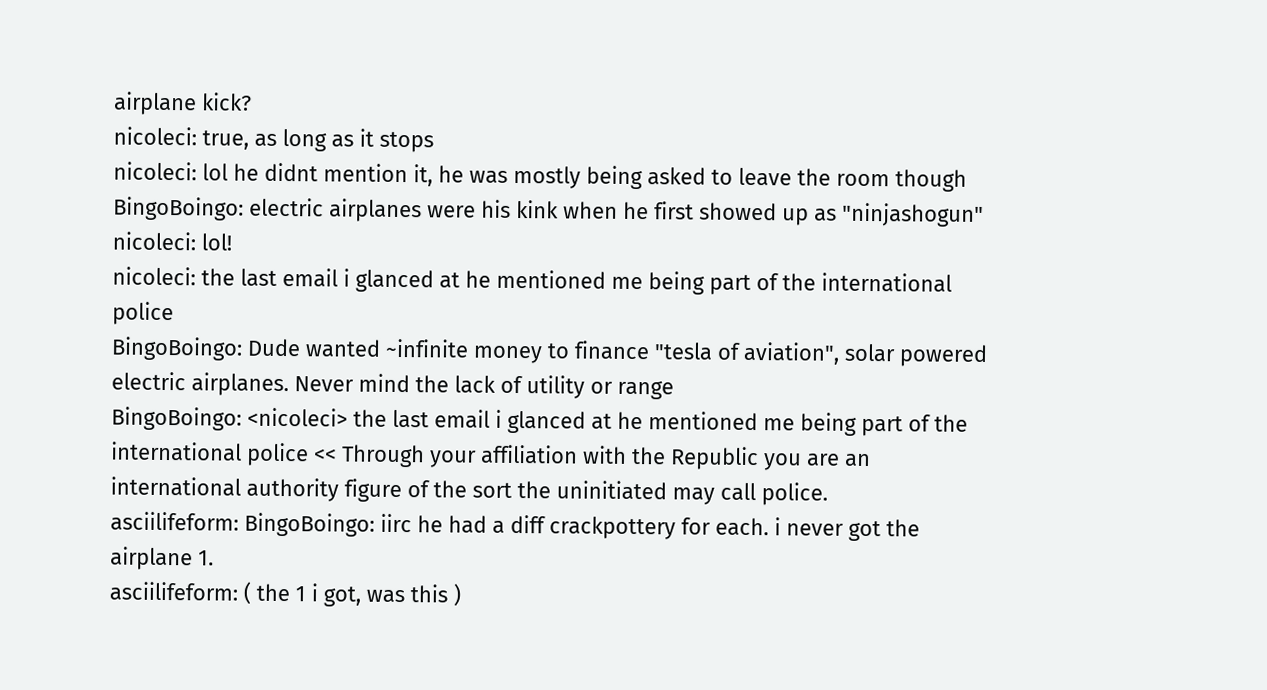airplane kick?
nicoleci: true, as long as it stops
nicoleci: lol he didnt mention it, he was mostly being asked to leave the room though
BingoBoingo: electric airplanes were his kink when he first showed up as "ninjashogun"
nicoleci: lol!
nicoleci: the last email i glanced at he mentioned me being part of the international police
BingoBoingo: Dude wanted ~infinite money to finance "tesla of aviation", solar powered electric airplanes. Never mind the lack of utility or range
BingoBoingo: <nicoleci> the last email i glanced at he mentioned me being part of the international police << Through your affiliation with the Republic you are an international authority figure of the sort the uninitiated may call police.
asciilifeform: BingoBoingo: iirc he had a diff crackpottery for each. i never got the airplane 1.
asciilifeform: ( the 1 i got, was this )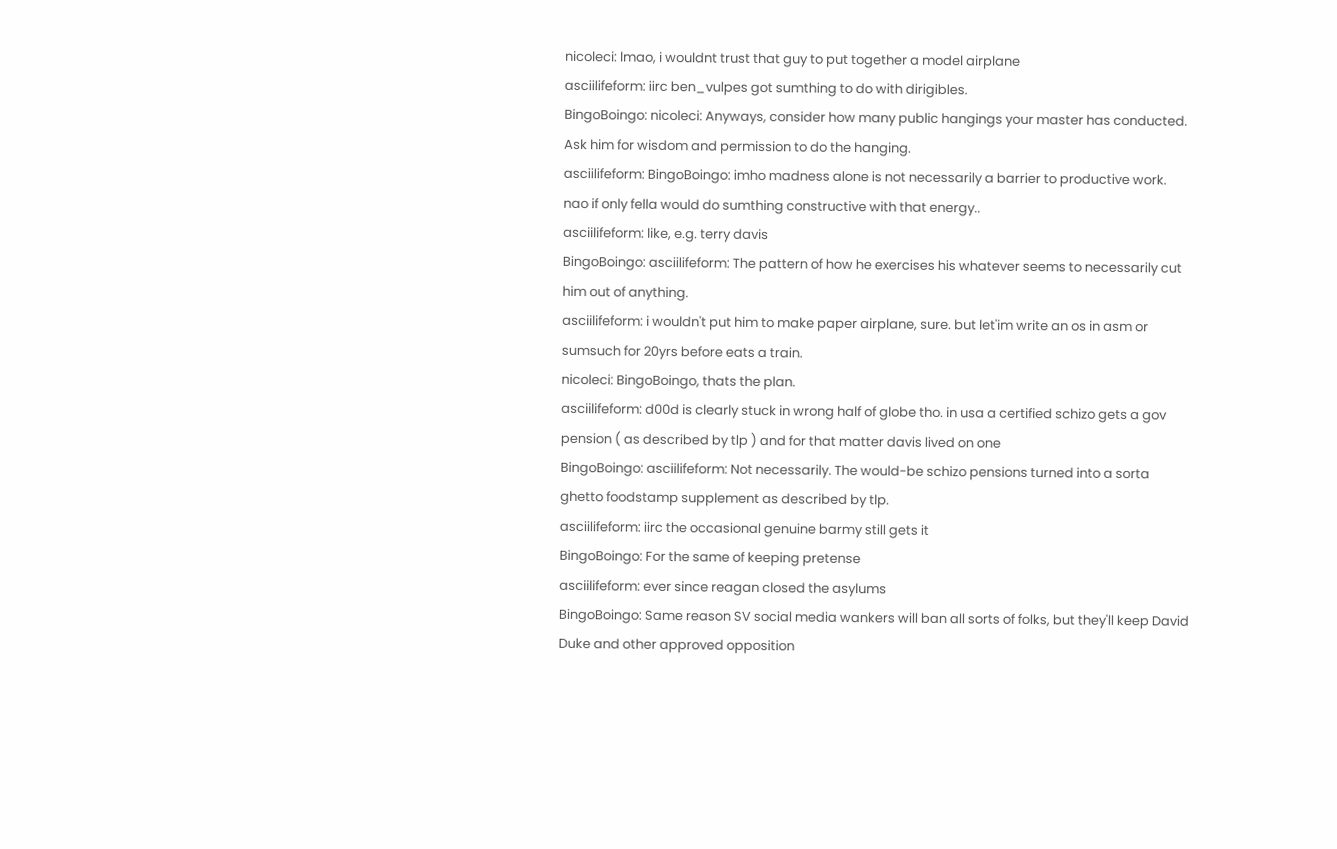nicoleci: lmao, i wouldnt trust that guy to put together a model airplane
asciilifeform: iirc ben_vulpes got sumthing to do with dirigibles.
BingoBoingo: nicoleci: Anyways, consider how many public hangings your master has conducted. Ask him for wisdom and permission to do the hanging.
asciilifeform: BingoBoingo: imho madness alone is not necessarily a barrier to productive work. nao if only fella would do sumthing constructive with that energy..
asciilifeform: like, e.g. terry davis
BingoBoingo: asciilifeform: The pattern of how he exercises his whatever seems to necessarily cut him out of anything.
asciilifeform: i wouldn't put him to make paper airplane, sure. but let'im write an os in asm or sumsuch for 20yrs before eats a train.
nicoleci: BingoBoingo, thats the plan.
asciilifeform: d00d is clearly stuck in wrong half of globe tho. in usa a certified schizo gets a gov pension ( as described by tlp ) and for that matter davis lived on one
BingoBoingo: asciilifeform: Not necessarily. The would-be schizo pensions turned into a sorta ghetto foodstamp supplement as described by tlp.
asciilifeform: iirc the occasional genuine barmy still gets it
BingoBoingo: For the same of keeping pretense
asciilifeform: ever since reagan closed the asylums
BingoBoingo: Same reason SV social media wankers will ban all sorts of folks, but they'll keep David Duke and other approved opposition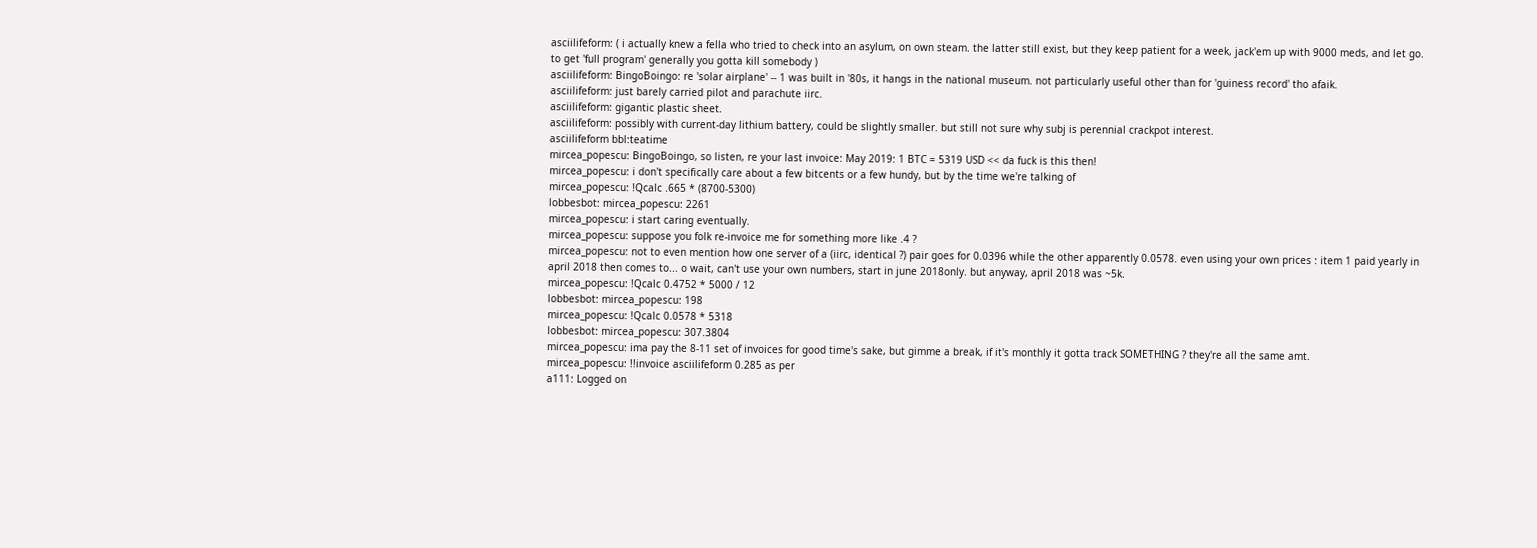asciilifeform: ( i actually knew a fella who tried to check into an asylum, on own steam. the latter still exist, but they keep patient for a week, jack'em up with 9000 meds, and let go. to get 'full program' generally you gotta kill somebody )
asciilifeform: BingoBoingo: re 'solar airplane' -- 1 was built in '80s, it hangs in the national museum. not particularly useful other than for 'guiness record' tho afaik.
asciilifeform: just barely carried pilot and parachute iirc.
asciilifeform: gigantic plastic sheet.
asciilifeform: possibly with current-day lithium battery, could be slightly smaller. but still not sure why subj is perennial crackpot interest.
asciilifeform bbl:teatime
mircea_popescu: BingoBoingo, so listen, re your last invoice: May 2019: 1 BTC = 5319 USD << da fuck is this then!
mircea_popescu: i don't specifically care about a few bitcents or a few hundy, but by the time we're talking of
mircea_popescu: !Qcalc .665 * (8700-5300)
lobbesbot: mircea_popescu: 2261
mircea_popescu: i start caring eventually.
mircea_popescu: suppose you folk re-invoice me for something more like .4 ?
mircea_popescu: not to even mention how one server of a (iirc, identical ?) pair goes for 0.0396 while the other apparently 0.0578. even using your own prices : item 1 paid yearly in april 2018 then comes to... o wait, can't use your own numbers, start in june 2018only. but anyway, april 2018 was ~5k.
mircea_popescu: !Qcalc 0.4752 * 5000 / 12
lobbesbot: mircea_popescu: 198
mircea_popescu: !Qcalc 0.0578 * 5318
lobbesbot: mircea_popescu: 307.3804
mircea_popescu: ima pay the 8-11 set of invoices for good time's sake, but gimme a break, if it's monthly it gotta track SOMETHING ? they're all the same amt.
mircea_popescu: !!invoice asciilifeform 0.285 as per
a111: Logged on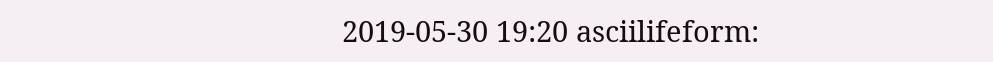2019-05-30 19:20 asciilifeform: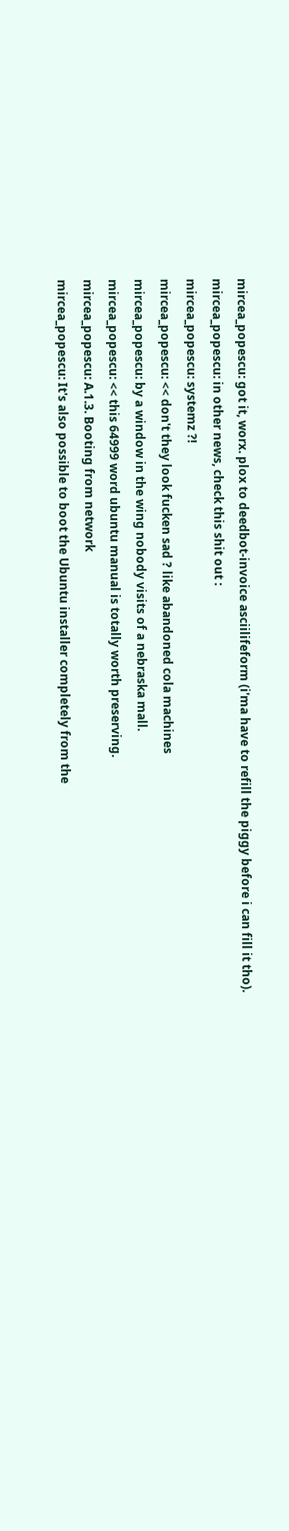mircea_popescu: got it, worx. plox to deedbot-invoice asciilifeform (i'ma have to refill the piggy before i can fill it tho).
mircea_popescu: in other news, check this shit out :
mircea_popescu: systemz ?!
mircea_popescu: << don't they look fucken sad ? like abandoned cola machines
mircea_popescu: by a window in the wing nobody visits of a nebraska mall.
mircea_popescu: << this 64999 word ubuntu manual is totally worth preserving.
mircea_popescu: A.1.3. Booting from network
mircea_popescu: It's also possible to boot the Ubuntu installer completely from the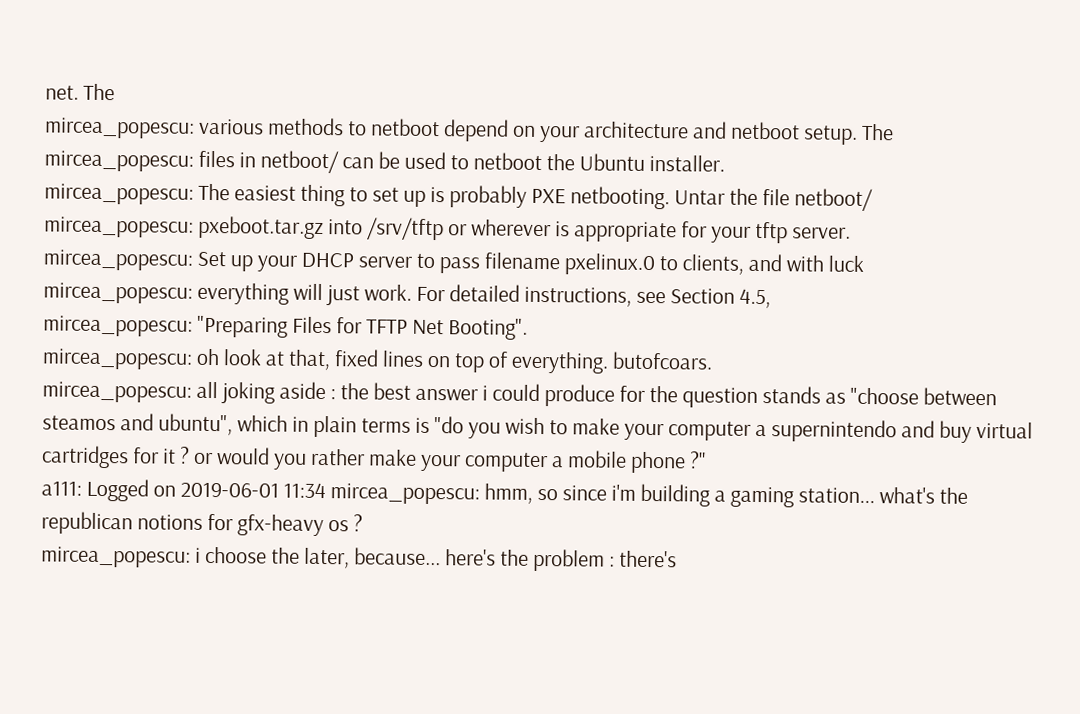net. The
mircea_popescu: various methods to netboot depend on your architecture and netboot setup. The
mircea_popescu: files in netboot/ can be used to netboot the Ubuntu installer.
mircea_popescu: The easiest thing to set up is probably PXE netbooting. Untar the file netboot/
mircea_popescu: pxeboot.tar.gz into /srv/tftp or wherever is appropriate for your tftp server.
mircea_popescu: Set up your DHCP server to pass filename pxelinux.0 to clients, and with luck
mircea_popescu: everything will just work. For detailed instructions, see Section 4.5,
mircea_popescu: "Preparing Files for TFTP Net Booting".
mircea_popescu: oh look at that, fixed lines on top of everything. butofcoars.
mircea_popescu: all joking aside : the best answer i could produce for the question stands as "choose between steamos and ubuntu", which in plain terms is "do you wish to make your computer a supernintendo and buy virtual cartridges for it ? or would you rather make your computer a mobile phone ?"
a111: Logged on 2019-06-01 11:34 mircea_popescu: hmm, so since i'm building a gaming station... what's the republican notions for gfx-heavy os ?
mircea_popescu: i choose the later, because... here's the problem : there's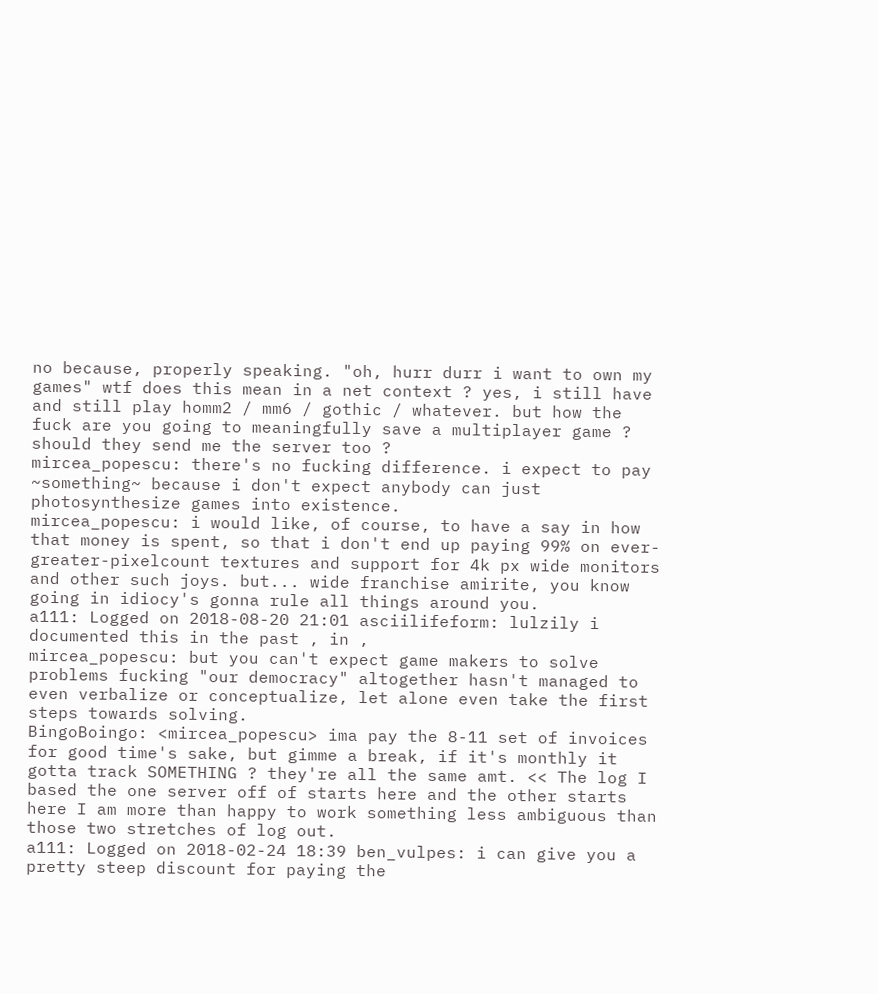no because, properly speaking. "oh, hurr durr i want to own my games" wtf does this mean in a net context ? yes, i still have and still play homm2 / mm6 / gothic / whatever. but how the fuck are you going to meaningfully save a multiplayer game ? should they send me the server too ?
mircea_popescu: there's no fucking difference. i expect to pay ~something~ because i don't expect anybody can just photosynthesize games into existence.
mircea_popescu: i would like, of course, to have a say in how that money is spent, so that i don't end up paying 99% on ever-greater-pixelcount textures and support for 4k px wide monitors and other such joys. but... wide franchise amirite, you know going in idiocy's gonna rule all things around you.
a111: Logged on 2018-08-20 21:01 asciilifeform: lulzily i documented this in the past , in ,
mircea_popescu: but you can't expect game makers to solve problems fucking "our democracy" altogether hasn't managed to even verbalize or conceptualize, let alone even take the first steps towards solving.
BingoBoingo: <mircea_popescu> ima pay the 8-11 set of invoices for good time's sake, but gimme a break, if it's monthly it gotta track SOMETHING ? they're all the same amt. << The log I based the one server off of starts here and the other starts here I am more than happy to work something less ambiguous than those two stretches of log out.
a111: Logged on 2018-02-24 18:39 ben_vulpes: i can give you a pretty steep discount for paying the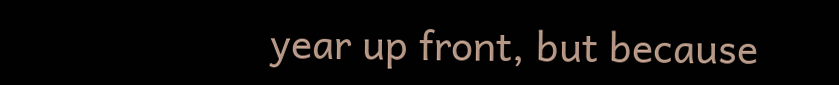year up front, but because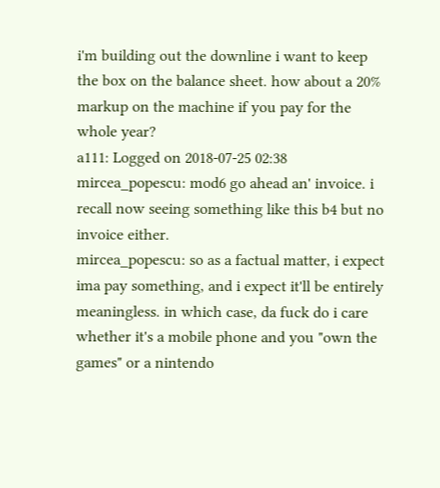i'm building out the downline i want to keep the box on the balance sheet. how about a 20% markup on the machine if you pay for the whole year?
a111: Logged on 2018-07-25 02:38 mircea_popescu: mod6 go ahead an' invoice. i recall now seeing something like this b4 but no invoice either.
mircea_popescu: so as a factual matter, i expect ima pay something, and i expect it'll be entirely meaningless. in which case, da fuck do i care whether it's a mobile phone and you "own the games" or a nintendo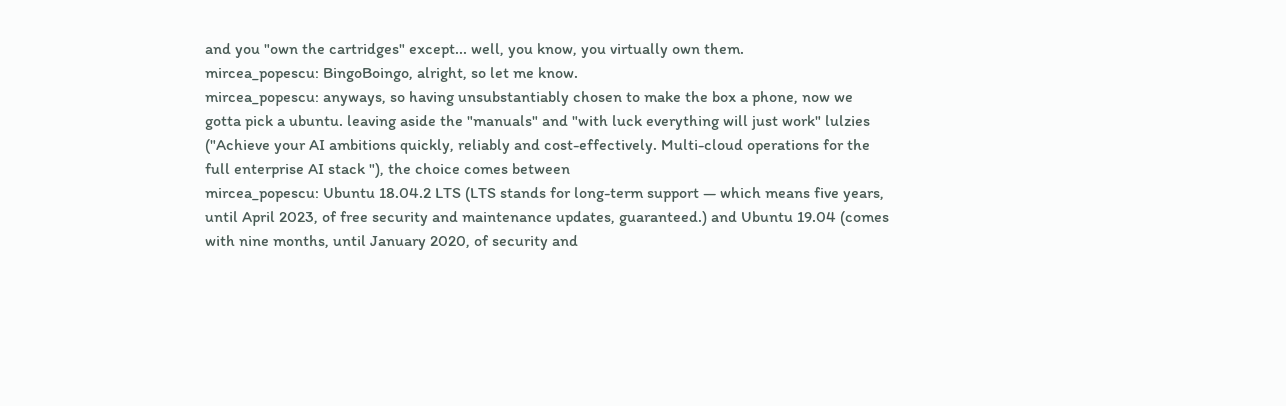and you "own the cartridges" except... well, you know, you virtually own them.
mircea_popescu: BingoBoingo, alright, so let me know.
mircea_popescu: anyways, so having unsubstantiably chosen to make the box a phone, now we gotta pick a ubuntu. leaving aside the "manuals" and "with luck everything will just work" lulzies ("Achieve your AI ambitions quickly, reliably and cost-effectively. Multi-cloud operations for the full enterprise AI stack "), the choice comes between
mircea_popescu: Ubuntu 18.04.2 LTS (LTS stands for long-term support — which means five years, until April 2023, of free security and maintenance updates, guaranteed.) and Ubuntu 19.04 (comes with nine months, until January 2020, of security and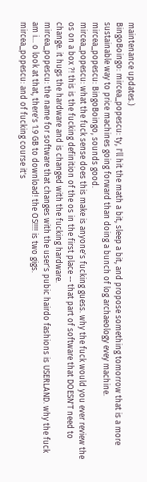maintenance updates.)
BingoBoingo: mircea_popescu: ty, I'll hit the math a bit, sleep a bit, and propose something tomorrow that is a more sustainable way to price machines going forward than doing a bunch of log archaeology evey machine.
mircea_popescu: BingoBoingo, sounds good.
mircea_popescu: what the fuck sense does this make is anyone's fucking guess. why the fuck would you ever review the os on a box ?! this is the fucking definition of the os in the first place -- that part of software that DOESN'T need to change. it hugs the hardware and is changed with the fucking hardware.
mircea_popescu: the name for software that changes with the user's pubic hairdo fashions is USERLAND. why the fuck am i... o look at that, there's 1.9 GB to download! the OS!!!! is two gigs.
mircea_popescu: and of fucking course it's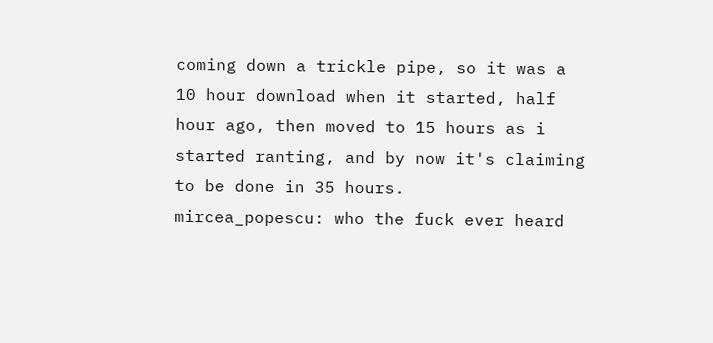coming down a trickle pipe, so it was a 10 hour download when it started, half hour ago, then moved to 15 hours as i started ranting, and by now it's claiming to be done in 35 hours.
mircea_popescu: who the fuck ever heard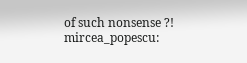of such nonsense ?!
mircea_popescu: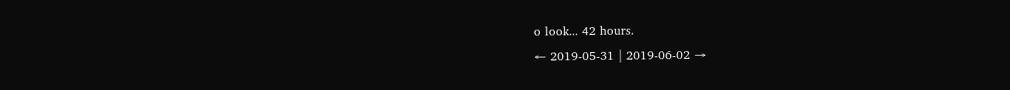o look... 42 hours.
← 2019-05-31 | 2019-06-02 →